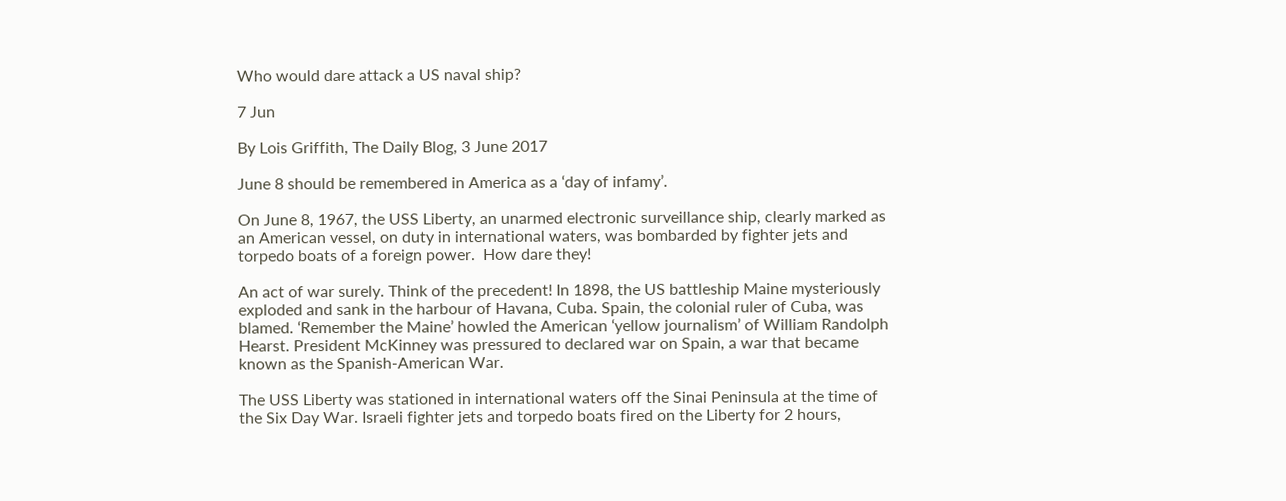Who would dare attack a US naval ship?

7 Jun

By Lois Griffith, The Daily Blog, 3 June 2017

June 8 should be remembered in America as a ‘day of infamy’.

On June 8, 1967, the USS Liberty, an unarmed electronic surveillance ship, clearly marked as an American vessel, on duty in international waters, was bombarded by fighter jets and torpedo boats of a foreign power.  How dare they!

An act of war surely. Think of the precedent! In 1898, the US battleship Maine mysteriously exploded and sank in the harbour of Havana, Cuba. Spain, the colonial ruler of Cuba, was blamed. ‘Remember the Maine’ howled the American ‘yellow journalism’ of William Randolph Hearst. President McKinney was pressured to declared war on Spain, a war that became known as the Spanish-American War.

The USS Liberty was stationed in international waters off the Sinai Peninsula at the time of the Six Day War. Israeli fighter jets and torpedo boats fired on the Liberty for 2 hours,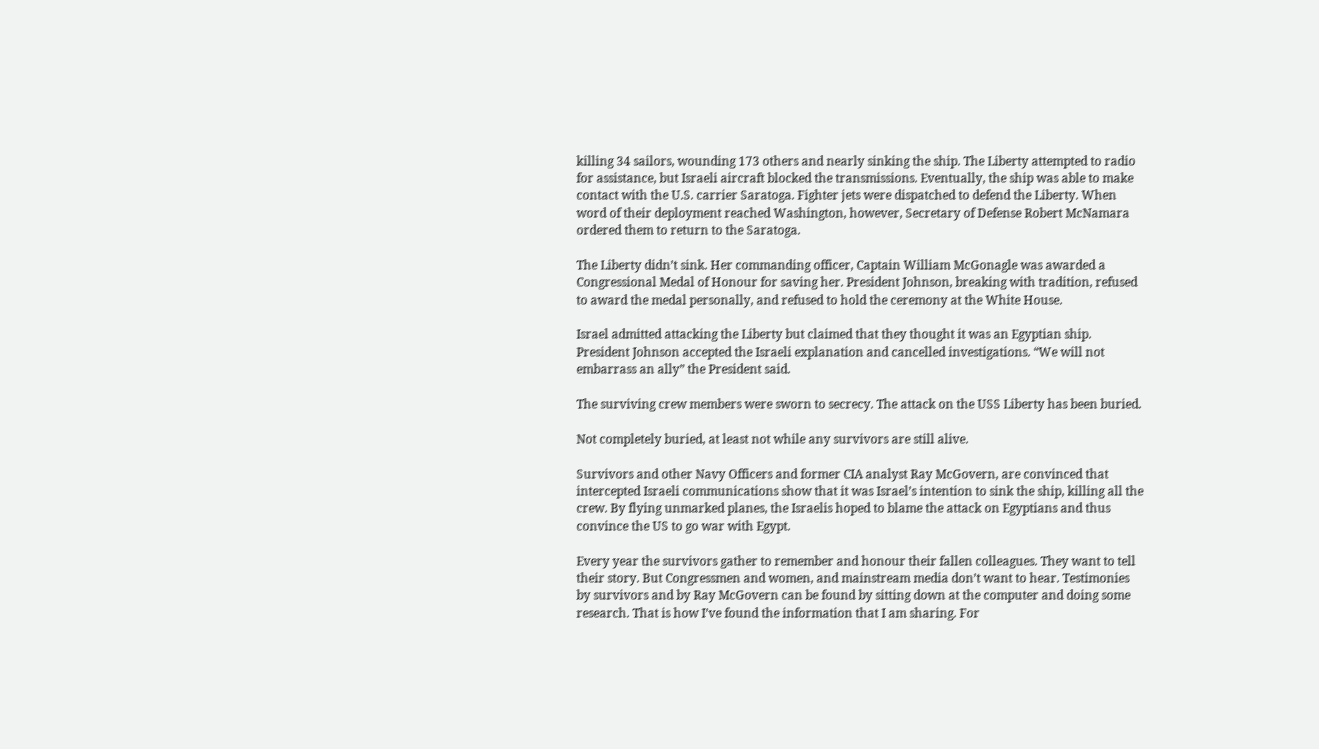killing 34 sailors, wounding 173 others and nearly sinking the ship. The Liberty attempted to radio for assistance, but Israeli aircraft blocked the transmissions. Eventually, the ship was able to make contact with the U.S. carrier Saratoga. Fighter jets were dispatched to defend the Liberty. When word of their deployment reached Washington, however, Secretary of Defense Robert McNamara ordered them to return to the Saratoga.

The Liberty didn’t sink. Her commanding officer, Captain William McGonagle was awarded a Congressional Medal of Honour for saving her. President Johnson, breaking with tradition, refused to award the medal personally, and refused to hold the ceremony at the White House.

Israel admitted attacking the Liberty but claimed that they thought it was an Egyptian ship. President Johnson accepted the Israeli explanation and cancelled investigations. “We will not embarrass an ally” the President said.

The surviving crew members were sworn to secrecy. The attack on the USS Liberty has been buried.

Not completely buried, at least not while any survivors are still alive.

Survivors and other Navy Officers and former CIA analyst Ray McGovern, are convinced that intercepted Israeli communications show that it was Israel’s intention to sink the ship, killing all the crew. By flying unmarked planes, the Israelis hoped to blame the attack on Egyptians and thus convince the US to go war with Egypt.

Every year the survivors gather to remember and honour their fallen colleagues. They want to tell their story. But Congressmen and women, and mainstream media don’t want to hear. Testimonies by survivors and by Ray McGovern can be found by sitting down at the computer and doing some research. That is how I’ve found the information that I am sharing. For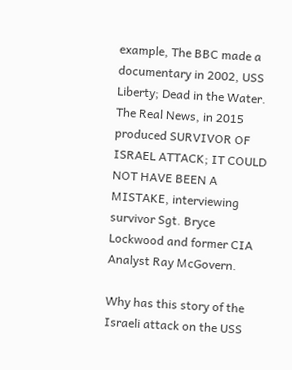example, The BBC made a documentary in 2002, USS Liberty; Dead in the Water. The Real News, in 2015 produced SURVIVOR OF ISRAEL ATTACK; IT COULD NOT HAVE BEEN A MISTAKE, interviewing survivor Sgt. Bryce Lockwood and former CIA Analyst Ray McGovern.

Why has this story of the Israeli attack on the USS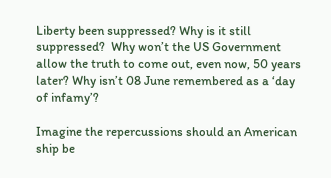Liberty been suppressed? Why is it still suppressed?  Why won’t the US Government allow the truth to come out, even now, 50 years later? Why isn’t 08 June remembered as a ‘day of infamy’?

Imagine the repercussions should an American ship be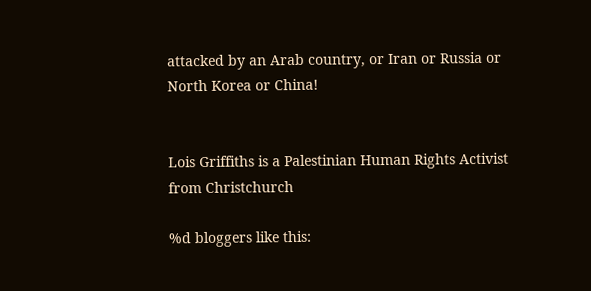attacked by an Arab country, or Iran or Russia or North Korea or China!


Lois Griffiths is a Palestinian Human Rights Activist from Christchurch

%d bloggers like this: